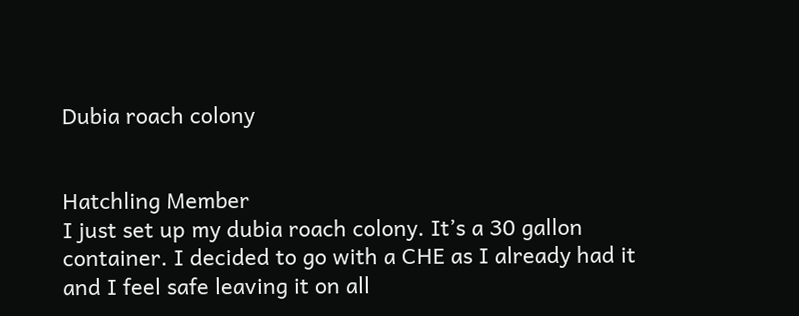Dubia roach colony


Hatchling Member
I just set up my dubia roach colony. It’s a 30 gallon container. I decided to go with a CHE as I already had it and I feel safe leaving it on all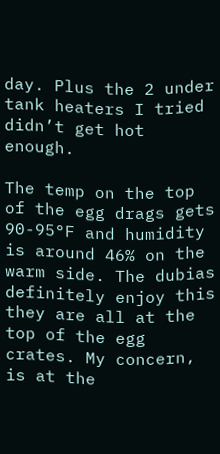day. Plus the 2 under tank heaters I tried didn’t get hot enough.

The temp on the top of the egg drags gets 90-95°F and humidity is around 46% on the warm side. The dubias definitely enjoy this they are all at the top of the egg crates. My concern, is at the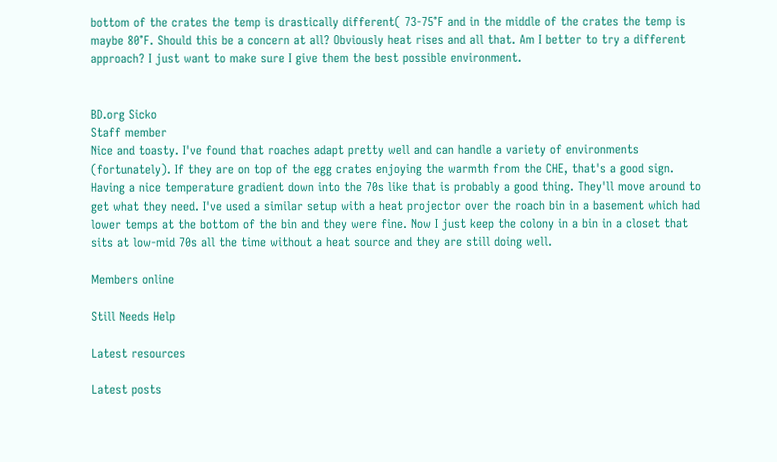bottom of the crates the temp is drastically different( 73-75°F and in the middle of the crates the temp is maybe 80°F. Should this be a concern at all? Obviously heat rises and all that. Am I better to try a different approach? I just want to make sure I give them the best possible environment.


BD.org Sicko
Staff member
Nice and toasty. I've found that roaches adapt pretty well and can handle a variety of environments (fortunately). If they are on top of the egg crates enjoying the warmth from the CHE, that's a good sign. Having a nice temperature gradient down into the 70s like that is probably a good thing. They'll move around to get what they need. I've used a similar setup with a heat projector over the roach bin in a basement which had lower temps at the bottom of the bin and they were fine. Now I just keep the colony in a bin in a closet that sits at low-mid 70s all the time without a heat source and they are still doing well.

Members online

Still Needs Help

Latest resources

Latest posts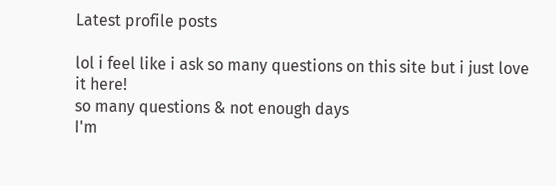Latest profile posts

lol i feel like i ask so many questions on this site but i just love it here!
so many questions & not enough days
I'm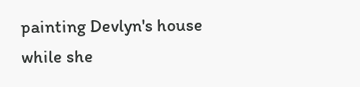painting Devlyn's house while she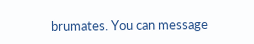brumates. You can message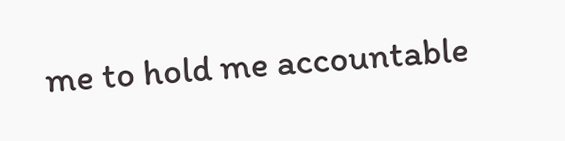me to hold me accountable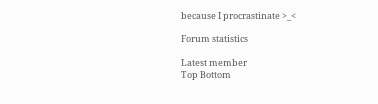because I procrastinate >_<

Forum statistics

Latest member
Top Bottom